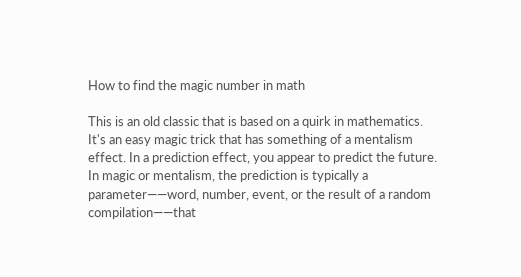How to find the magic number in math

This is an old classic that is based on a quirk in mathematics. It's an easy magic trick that has something of a mentalism effect. In a prediction effect, you appear to predict the future. In magic or mentalism, the prediction is typically a parameter——word, number, event, or the result of a random compilation——that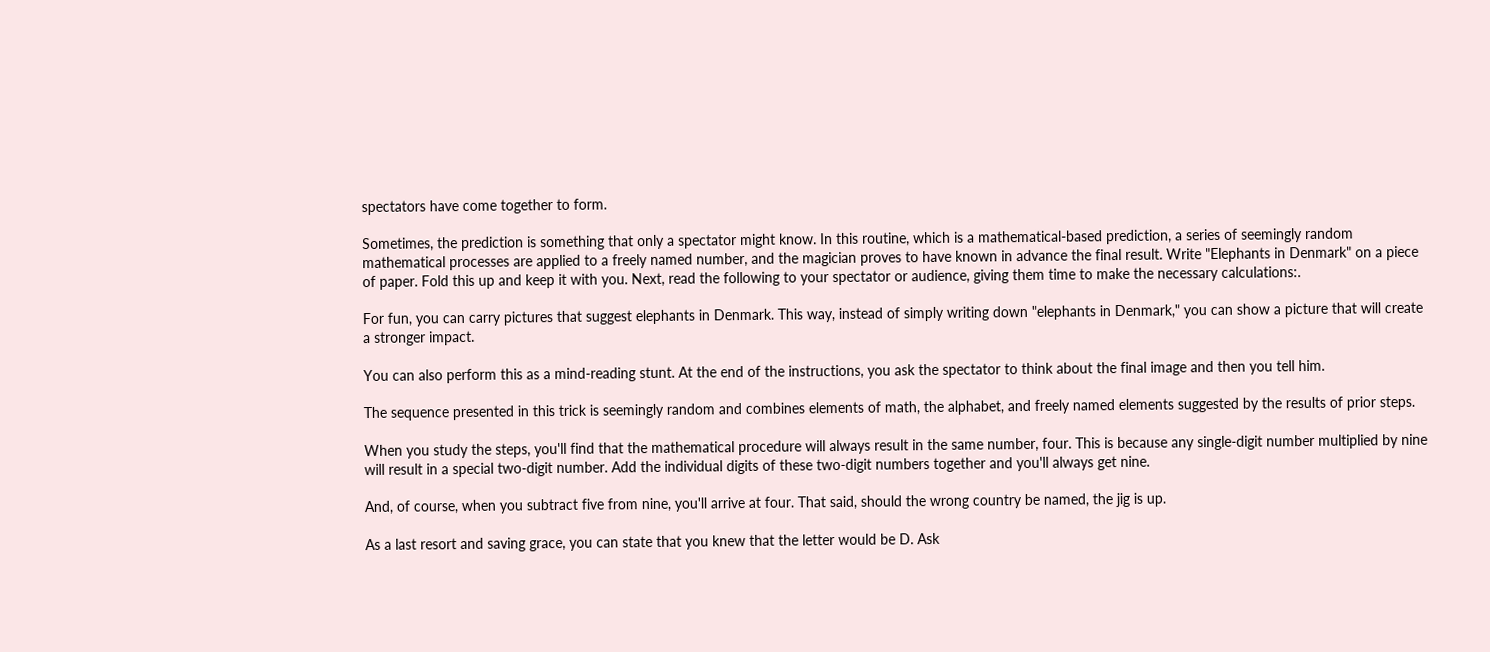spectators have come together to form.

Sometimes, the prediction is something that only a spectator might know. In this routine, which is a mathematical-based prediction, a series of seemingly random mathematical processes are applied to a freely named number, and the magician proves to have known in advance the final result. Write "Elephants in Denmark" on a piece of paper. Fold this up and keep it with you. Next, read the following to your spectator or audience, giving them time to make the necessary calculations:.

For fun, you can carry pictures that suggest elephants in Denmark. This way, instead of simply writing down "elephants in Denmark," you can show a picture that will create a stronger impact.

You can also perform this as a mind-reading stunt. At the end of the instructions, you ask the spectator to think about the final image and then you tell him.

The sequence presented in this trick is seemingly random and combines elements of math, the alphabet, and freely named elements suggested by the results of prior steps.

When you study the steps, you'll find that the mathematical procedure will always result in the same number, four. This is because any single-digit number multiplied by nine will result in a special two-digit number. Add the individual digits of these two-digit numbers together and you'll always get nine.

And, of course, when you subtract five from nine, you'll arrive at four. That said, should the wrong country be named, the jig is up.

As a last resort and saving grace, you can state that you knew that the letter would be D. Ask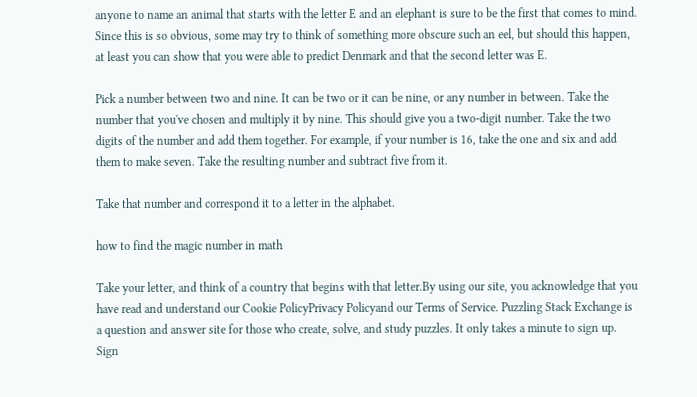anyone to name an animal that starts with the letter E and an elephant is sure to be the first that comes to mind. Since this is so obvious, some may try to think of something more obscure such an eel, but should this happen, at least you can show that you were able to predict Denmark and that the second letter was E.

Pick a number between two and nine. It can be two or it can be nine, or any number in between. Take the number that you've chosen and multiply it by nine. This should give you a two-digit number. Take the two digits of the number and add them together. For example, if your number is 16, take the one and six and add them to make seven. Take the resulting number and subtract five from it.

Take that number and correspond it to a letter in the alphabet.

how to find the magic number in math

Take your letter, and think of a country that begins with that letter.By using our site, you acknowledge that you have read and understand our Cookie PolicyPrivacy Policyand our Terms of Service. Puzzling Stack Exchange is a question and answer site for those who create, solve, and study puzzles. It only takes a minute to sign up. Sign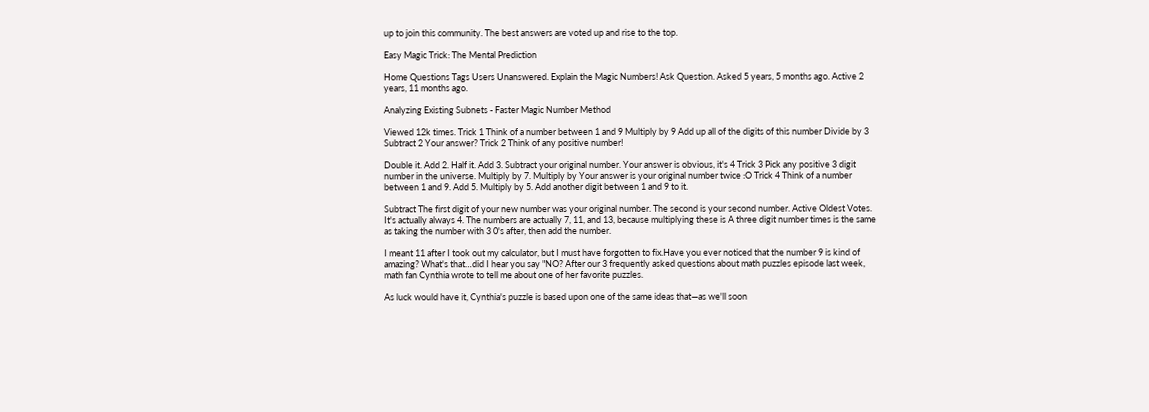up to join this community. The best answers are voted up and rise to the top.

Easy Magic Trick: The Mental Prediction

Home Questions Tags Users Unanswered. Explain the Magic Numbers! Ask Question. Asked 5 years, 5 months ago. Active 2 years, 11 months ago.

Analyzing Existing Subnets - Faster Magic Number Method

Viewed 12k times. Trick 1 Think of a number between 1 and 9 Multiply by 9 Add up all of the digits of this number Divide by 3 Subtract 2 Your answer? Trick 2 Think of any positive number!

Double it. Add 2. Half it. Add 3. Subtract your original number. Your answer is obvious, it's 4 Trick 3 Pick any positive 3 digit number in the universe. Multiply by 7. Multiply by Your answer is your original number twice :O Trick 4 Think of a number between 1 and 9. Add 5. Multiply by 5. Add another digit between 1 and 9 to it.

Subtract The first digit of your new number was your original number. The second is your second number. Active Oldest Votes. It's actually always 4. The numbers are actually 7, 11, and 13, because multiplying these is A three digit number times is the same as taking the number with 3 0's after, then add the number.

I meant 11 after I took out my calculator, but I must have forgotten to fix.Have you ever noticed that the number 9 is kind of amazing? What's that…did I hear you say "NO? After our 3 frequently asked questions about math puzzles episode last week, math fan Cynthia wrote to tell me about one of her favorite puzzles.

As luck would have it, Cynthia's puzzle is based upon one of the same ideas that—as we'll soon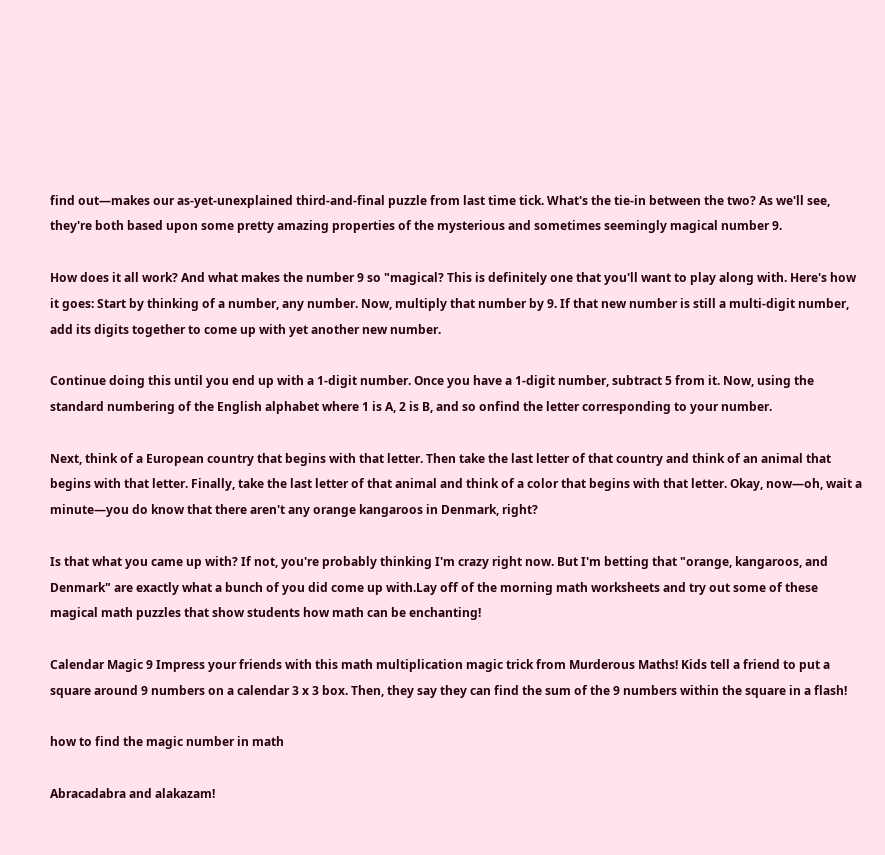find out—makes our as-yet-unexplained third-and-final puzzle from last time tick. What's the tie-in between the two? As we'll see, they're both based upon some pretty amazing properties of the mysterious and sometimes seemingly magical number 9.

How does it all work? And what makes the number 9 so "magical? This is definitely one that you'll want to play along with. Here's how it goes: Start by thinking of a number, any number. Now, multiply that number by 9. If that new number is still a multi-digit number, add its digits together to come up with yet another new number.

Continue doing this until you end up with a 1-digit number. Once you have a 1-digit number, subtract 5 from it. Now, using the standard numbering of the English alphabet where 1 is A, 2 is B, and so onfind the letter corresponding to your number.

Next, think of a European country that begins with that letter. Then take the last letter of that country and think of an animal that begins with that letter. Finally, take the last letter of that animal and think of a color that begins with that letter. Okay, now—oh, wait a minute—you do know that there aren't any orange kangaroos in Denmark, right?

Is that what you came up with? If not, you're probably thinking I'm crazy right now. But I'm betting that "orange, kangaroos, and Denmark" are exactly what a bunch of you did come up with.Lay off of the morning math worksheets and try out some of these magical math puzzles that show students how math can be enchanting!

Calendar Magic 9 Impress your friends with this math multiplication magic trick from Murderous Maths! Kids tell a friend to put a square around 9 numbers on a calendar 3 x 3 box. Then, they say they can find the sum of the 9 numbers within the square in a flash!

how to find the magic number in math

Abracadabra and alakazam!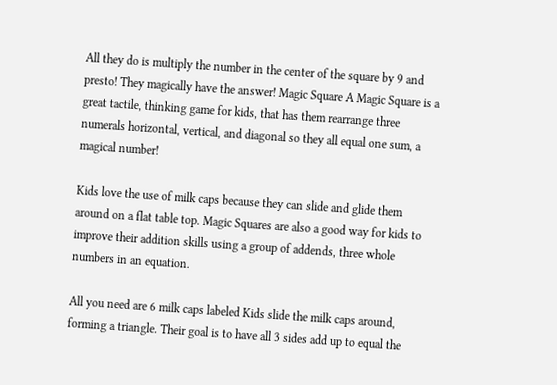All they do is multiply the number in the center of the square by 9 and presto! They magically have the answer! Magic Square A Magic Square is a great tactile, thinking game for kids, that has them rearrange three numerals horizontal, vertical, and diagonal so they all equal one sum, a magical number!

Kids love the use of milk caps because they can slide and glide them around on a flat table top. Magic Squares are also a good way for kids to improve their addition skills using a group of addends, three whole numbers in an equation.

All you need are 6 milk caps labeled Kids slide the milk caps around, forming a triangle. Their goal is to have all 3 sides add up to equal the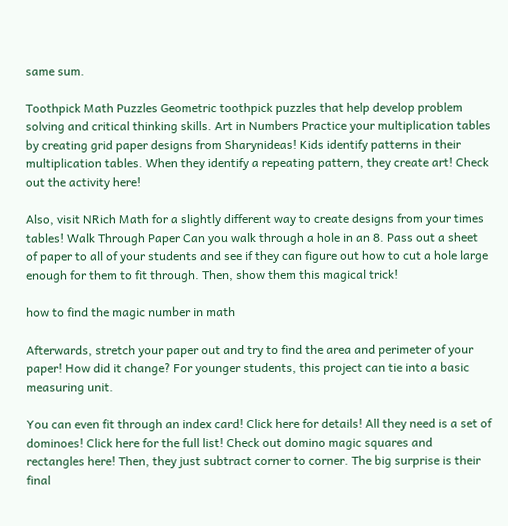same sum.

Toothpick Math Puzzles Geometric toothpick puzzles that help develop problem solving and critical thinking skills. Art in Numbers Practice your multiplication tables by creating grid paper designs from Sharynideas! Kids identify patterns in their multiplication tables. When they identify a repeating pattern, they create art! Check out the activity here!

Also, visit NRich Math for a slightly different way to create designs from your times tables! Walk Through Paper Can you walk through a hole in an 8. Pass out a sheet of paper to all of your students and see if they can figure out how to cut a hole large enough for them to fit through. Then, show them this magical trick!

how to find the magic number in math

Afterwards, stretch your paper out and try to find the area and perimeter of your paper! How did it change? For younger students, this project can tie into a basic measuring unit.

You can even fit through an index card! Click here for details! All they need is a set of dominoes! Click here for the full list! Check out domino magic squares and rectangles here! Then, they just subtract corner to corner. The big surprise is their final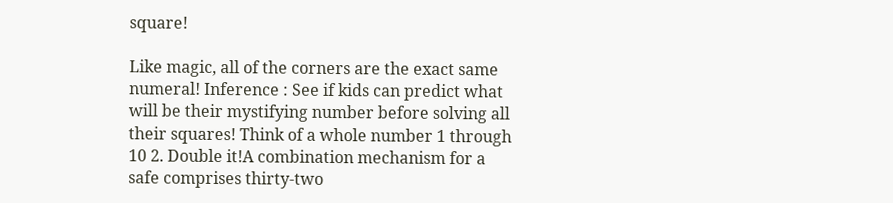square!

Like magic, all of the corners are the exact same numeral! Inference : See if kids can predict what will be their mystifying number before solving all their squares! Think of a whole number 1 through 10 2. Double it!A combination mechanism for a safe comprises thirty-two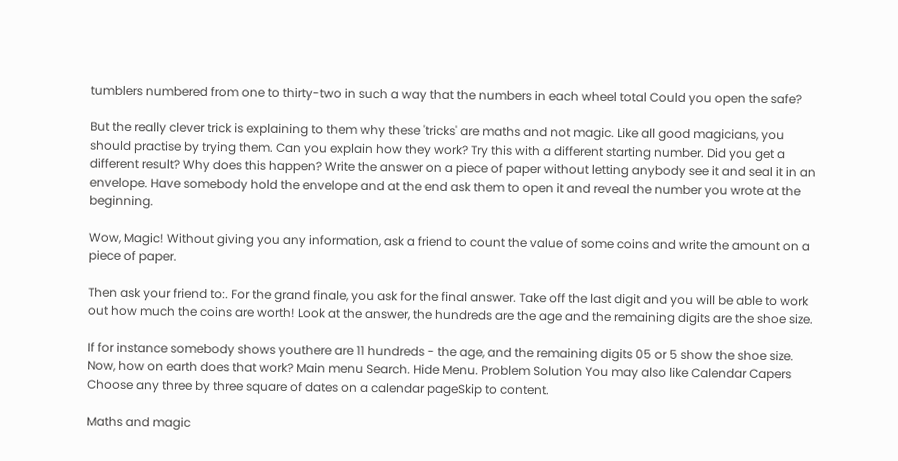tumblers numbered from one to thirty-two in such a way that the numbers in each wheel total Could you open the safe?

But the really clever trick is explaining to them why these 'tricks' are maths and not magic. Like all good magicians, you should practise by trying them. Can you explain how they work? Try this with a different starting number. Did you get a different result? Why does this happen? Write the answer on a piece of paper without letting anybody see it and seal it in an envelope. Have somebody hold the envelope and at the end ask them to open it and reveal the number you wrote at the beginning.

Wow, Magic! Without giving you any information, ask a friend to count the value of some coins and write the amount on a piece of paper.

Then ask your friend to:. For the grand finale, you ask for the final answer. Take off the last digit and you will be able to work out how much the coins are worth! Look at the answer, the hundreds are the age and the remaining digits are the shoe size.

If for instance somebody shows youthere are 11 hundreds - the age, and the remaining digits 05 or 5 show the shoe size. Now, how on earth does that work? Main menu Search. Hide Menu. Problem Solution You may also like Calendar Capers Choose any three by three square of dates on a calendar pageSkip to content.

Maths and magic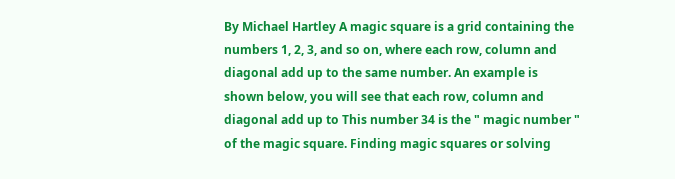By Michael Hartley A magic square is a grid containing the numbers 1, 2, 3, and so on, where each row, column and diagonal add up to the same number. An example is shown below, you will see that each row, column and diagonal add up to This number 34 is the " magic number " of the magic square. Finding magic squares or solving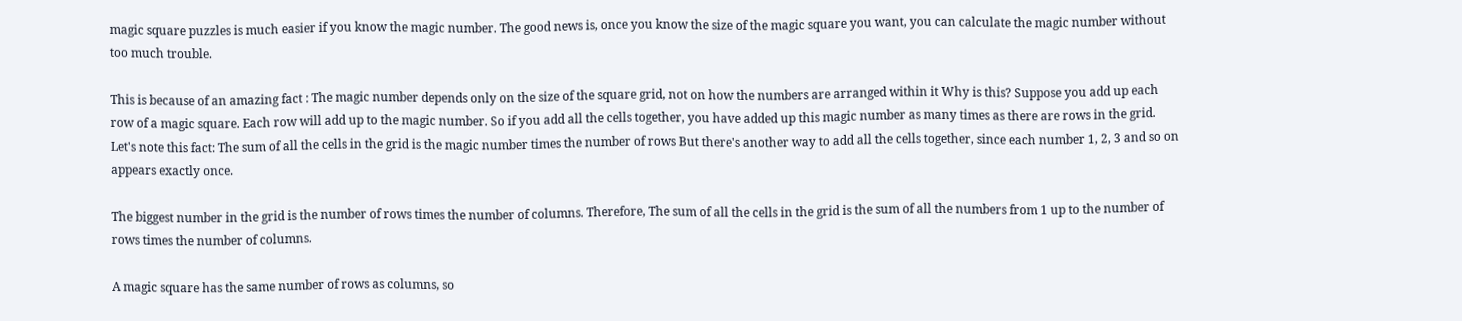magic square puzzles is much easier if you know the magic number. The good news is, once you know the size of the magic square you want, you can calculate the magic number without too much trouble.

This is because of an amazing fact : The magic number depends only on the size of the square grid, not on how the numbers are arranged within it Why is this? Suppose you add up each row of a magic square. Each row will add up to the magic number. So if you add all the cells together, you have added up this magic number as many times as there are rows in the grid. Let's note this fact: The sum of all the cells in the grid is the magic number times the number of rows But there's another way to add all the cells together, since each number 1, 2, 3 and so on appears exactly once.

The biggest number in the grid is the number of rows times the number of columns. Therefore, The sum of all the cells in the grid is the sum of all the numbers from 1 up to the number of rows times the number of columns.

A magic square has the same number of rows as columns, so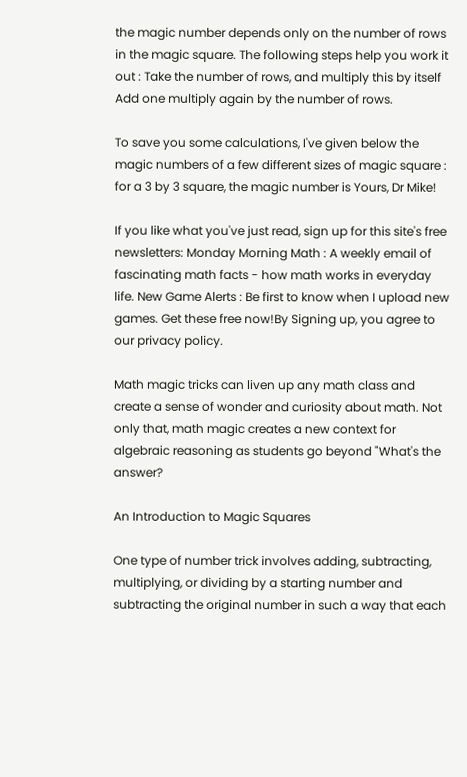the magic number depends only on the number of rows in the magic square. The following steps help you work it out : Take the number of rows, and multiply this by itself Add one multiply again by the number of rows.

To save you some calculations, I've given below the magic numbers of a few different sizes of magic square : for a 3 by 3 square, the magic number is Yours, Dr Mike!

If you like what you've just read, sign up for this site's free newsletters: Monday Morning Math : A weekly email of fascinating math facts - how math works in everyday life. New Game Alerts : Be first to know when I upload new games. Get these free now!By Signing up, you agree to our privacy policy.

Math magic tricks can liven up any math class and create a sense of wonder and curiosity about math. Not only that, math magic creates a new context for algebraic reasoning as students go beyond "What's the answer?

An Introduction to Magic Squares

One type of number trick involves adding, subtracting, multiplying, or dividing by a starting number and subtracting the original number in such a way that each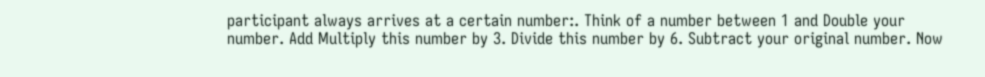participant always arrives at a certain number:. Think of a number between 1 and Double your number. Add Multiply this number by 3. Divide this number by 6. Subtract your original number. Now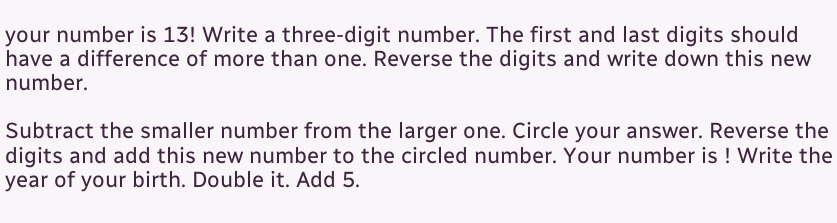your number is 13! Write a three-digit number. The first and last digits should have a difference of more than one. Reverse the digits and write down this new number.

Subtract the smaller number from the larger one. Circle your answer. Reverse the digits and add this new number to the circled number. Your number is ! Write the year of your birth. Double it. Add 5.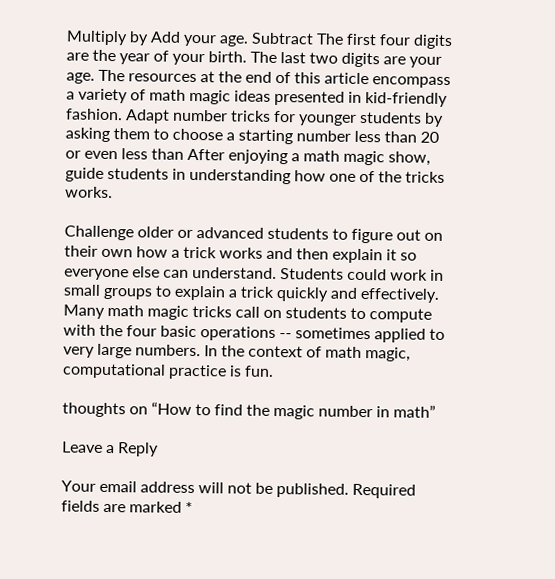Multiply by Add your age. Subtract The first four digits are the year of your birth. The last two digits are your age. The resources at the end of this article encompass a variety of math magic ideas presented in kid-friendly fashion. Adapt number tricks for younger students by asking them to choose a starting number less than 20 or even less than After enjoying a math magic show, guide students in understanding how one of the tricks works.

Challenge older or advanced students to figure out on their own how a trick works and then explain it so everyone else can understand. Students could work in small groups to explain a trick quickly and effectively. Many math magic tricks call on students to compute with the four basic operations -- sometimes applied to very large numbers. In the context of math magic, computational practice is fun.

thoughts on “How to find the magic number in math”

Leave a Reply

Your email address will not be published. Required fields are marked *